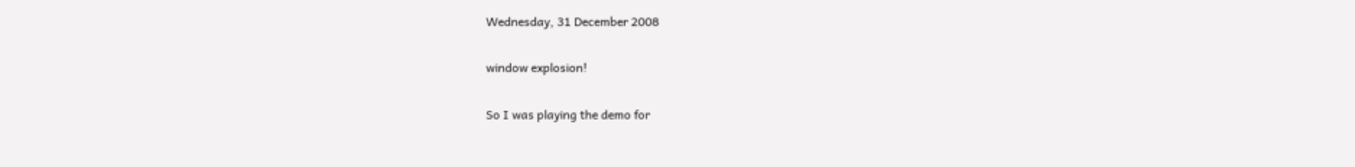Wednesday, 31 December 2008

window explosion!

So I was playing the demo for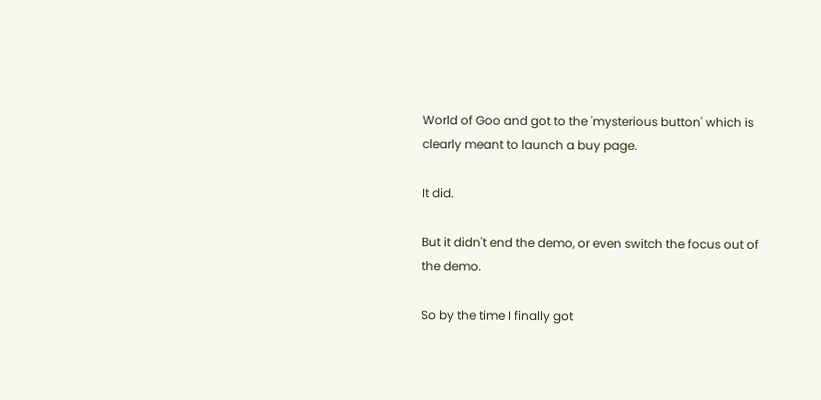World of Goo and got to the 'mysterious button' which is clearly meant to launch a buy page.

It did.

But it didn't end the demo, or even switch the focus out of the demo.

So by the time I finally got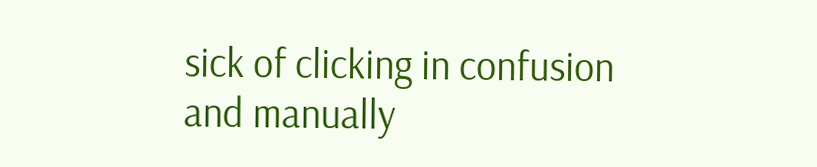sick of clicking in confusion and manually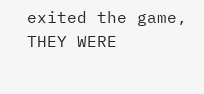exited the game, THEY WERE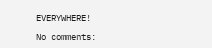EVERYWHERE!

No comments: